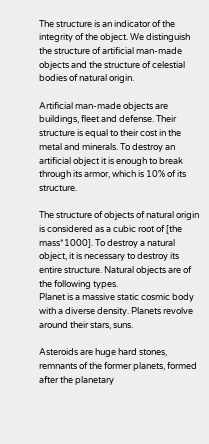The structure is an indicator of the integrity of the object. We distinguish the structure of artificial man-made objects and the structure of celestial bodies of natural origin.

Artificial man-made objects are buildings, fleet and defense. Their structure is equal to their cost in the metal and minerals. To destroy an artificial object it is enough to break through its armor, which is 10% of its structure.

The structure of objects of natural origin is considered as a cubic root of [the mass*1000]. To destroy a natural object, it is necessary to destroy its entire structure. Natural objects are of the following types.
Planet is a massive static cosmic body with a diverse density. Planets revolve around their stars, suns.

Asteroids are huge hard stones, remnants of the former planets, formed after the planetary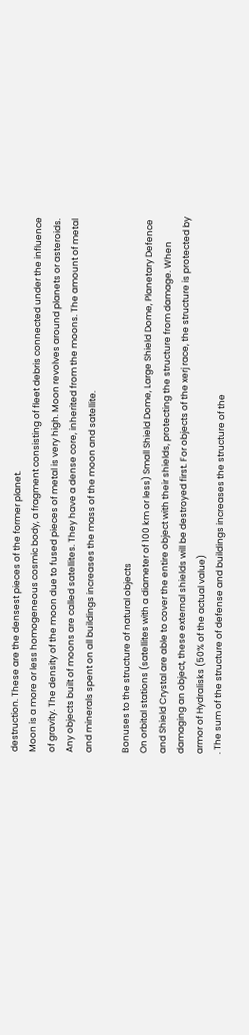destruction. These are the densest pieces of the former planet.
Moon is a more or less homogeneous cosmic body, a fragment consisting of fleet debris connected under the influence of gravity. The density of the moon due to fused pieces of metal is very high. Moon revolves around planets or asteroids. Any objects built of moons are called satellites. They have a dense core, inherited from the moons. The amount of metal and minerals spent on all buildings increases the mass of the moon and satellite.

Bonuses to the structure of natural objects
On orbital stations (satellites with a diameter of 100 km or less) Small Shield Dome, Large Shield Dome, Planetary Defence and Shield Crystal are able to cover the entire object with their shields, protecting the structure from damage. When damaging an object, these external shields will be destroyed first. For objects of the xerj race, the structure is protected by armor of Hydralisks (50% of the actual value)
. The sum of the structure of defense and buildings increases the structure of the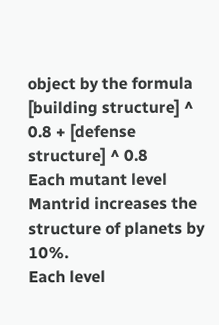object by the formula [building structure] ^ 0.8 + [defense structure] ^ 0.8
Each mutant level Mantrid increases the structure of planets by 10%.
Each level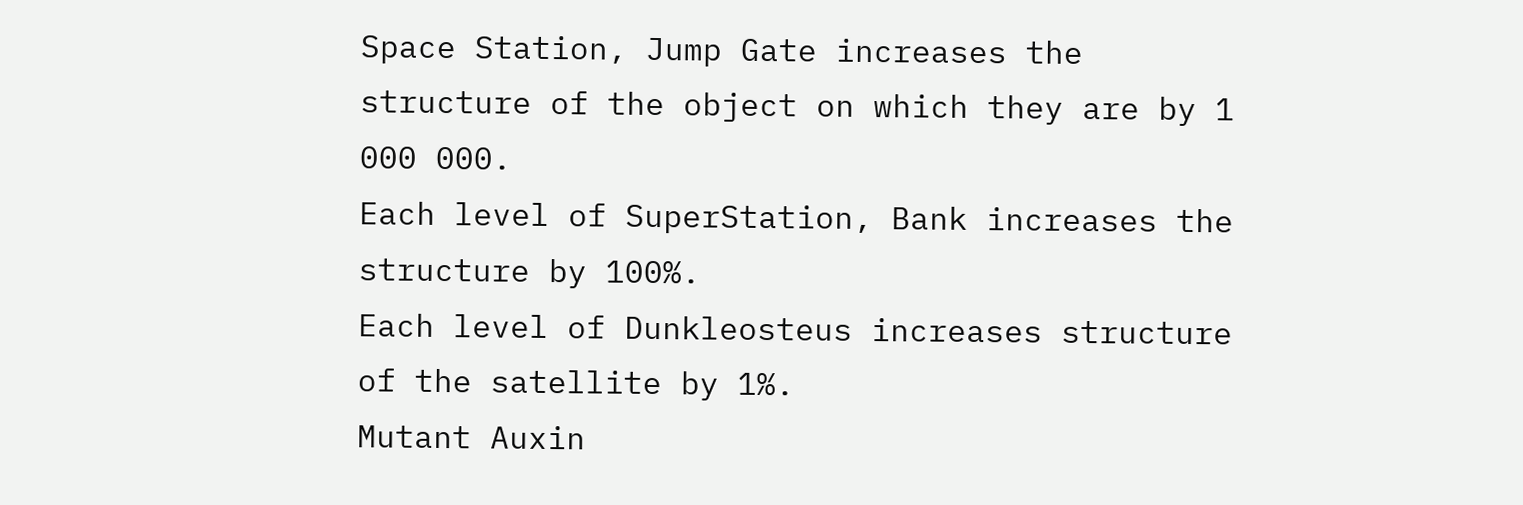Space Station, Jump Gate increases the structure of the object on which they are by 1 000 000.
Each level of SuperStation, Bank increases the structure by 100%.
Each level of Dunkleosteus increases structure of the satellite by 1%.
Mutant Auxin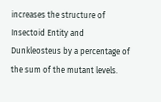increases the structure of Insectoid Entity and Dunkleosteus by a percentage of the sum of the mutant levels.